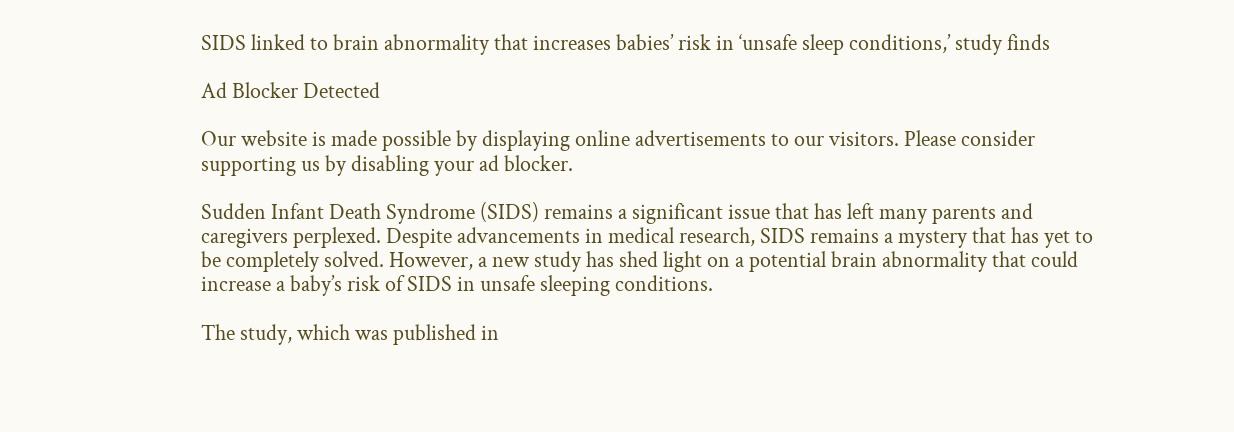SIDS linked to brain abnormality that increases babies’ risk in ‘unsafe sleep conditions,’ study finds

Ad Blocker Detected

Our website is made possible by displaying online advertisements to our visitors. Please consider supporting us by disabling your ad blocker.

Sudden Infant Death Syndrome (SIDS) remains a significant issue that has left many parents and caregivers perplexed. Despite advancements in medical research, SIDS remains a mystery that has yet to be completely solved. However, a new study has shed light on a potential brain abnormality that could increase a baby’s risk of SIDS in unsafe sleeping conditions.

The study, which was published in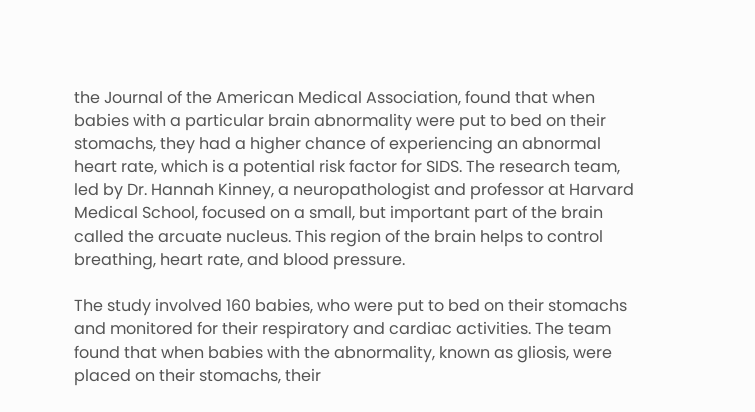the Journal of the American Medical Association, found that when babies with a particular brain abnormality were put to bed on their stomachs, they had a higher chance of experiencing an abnormal heart rate, which is a potential risk factor for SIDS. The research team, led by Dr. Hannah Kinney, a neuropathologist and professor at Harvard Medical School, focused on a small, but important part of the brain called the arcuate nucleus. This region of the brain helps to control breathing, heart rate, and blood pressure.

The study involved 160 babies, who were put to bed on their stomachs and monitored for their respiratory and cardiac activities. The team found that when babies with the abnormality, known as gliosis, were placed on their stomachs, their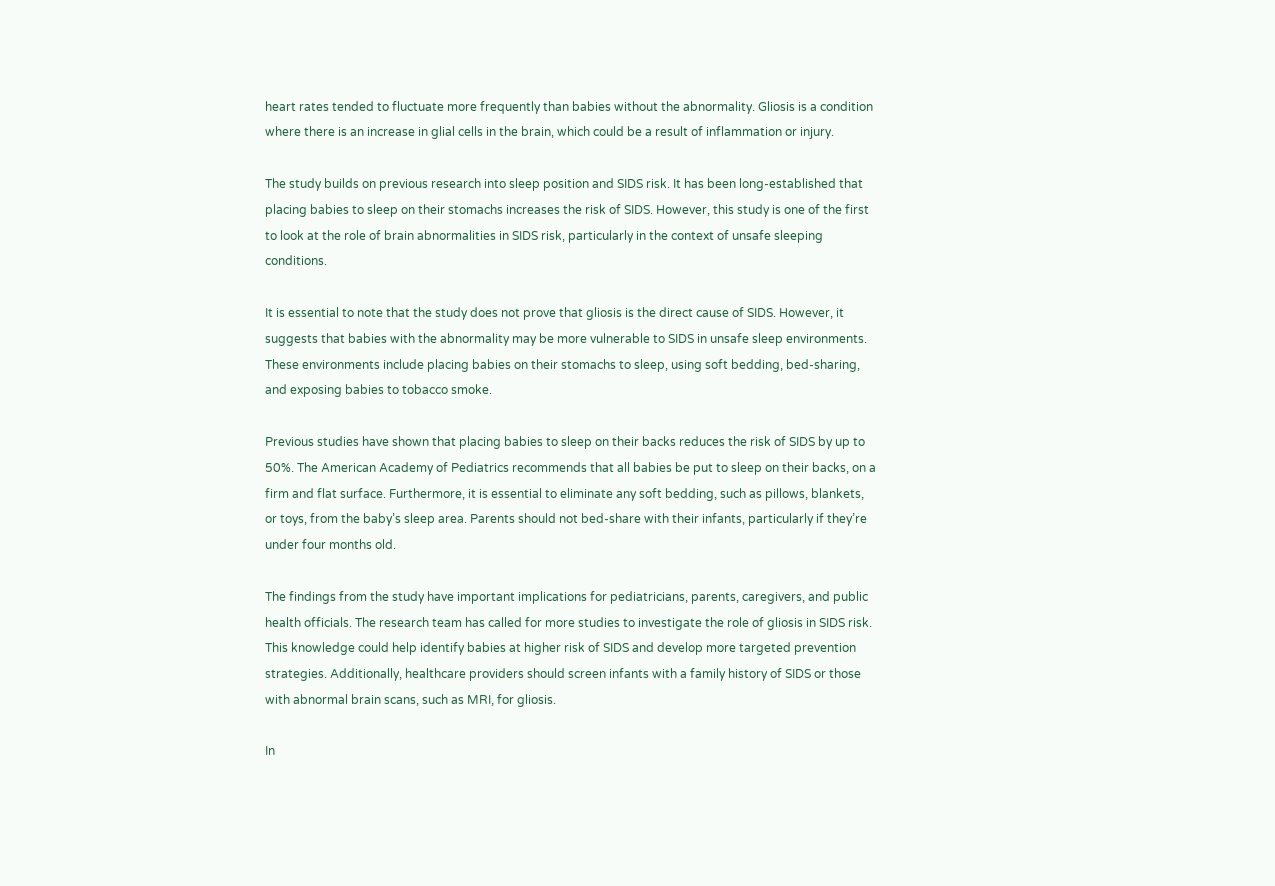heart rates tended to fluctuate more frequently than babies without the abnormality. Gliosis is a condition where there is an increase in glial cells in the brain, which could be a result of inflammation or injury.

The study builds on previous research into sleep position and SIDS risk. It has been long-established that placing babies to sleep on their stomachs increases the risk of SIDS. However, this study is one of the first to look at the role of brain abnormalities in SIDS risk, particularly in the context of unsafe sleeping conditions.

It is essential to note that the study does not prove that gliosis is the direct cause of SIDS. However, it suggests that babies with the abnormality may be more vulnerable to SIDS in unsafe sleep environments. These environments include placing babies on their stomachs to sleep, using soft bedding, bed-sharing, and exposing babies to tobacco smoke.

Previous studies have shown that placing babies to sleep on their backs reduces the risk of SIDS by up to 50%. The American Academy of Pediatrics recommends that all babies be put to sleep on their backs, on a firm and flat surface. Furthermore, it is essential to eliminate any soft bedding, such as pillows, blankets, or toys, from the baby’s sleep area. Parents should not bed-share with their infants, particularly if they’re under four months old.

The findings from the study have important implications for pediatricians, parents, caregivers, and public health officials. The research team has called for more studies to investigate the role of gliosis in SIDS risk. This knowledge could help identify babies at higher risk of SIDS and develop more targeted prevention strategies. Additionally, healthcare providers should screen infants with a family history of SIDS or those with abnormal brain scans, such as MRI, for gliosis.

In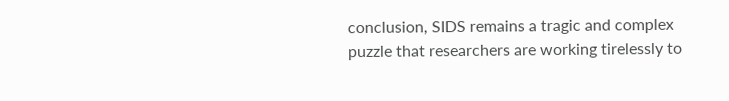conclusion, SIDS remains a tragic and complex puzzle that researchers are working tirelessly to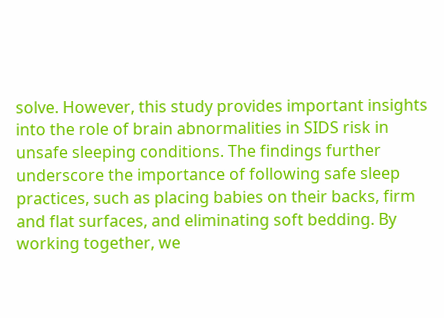solve. However, this study provides important insights into the role of brain abnormalities in SIDS risk in unsafe sleeping conditions. The findings further underscore the importance of following safe sleep practices, such as placing babies on their backs, firm and flat surfaces, and eliminating soft bedding. By working together, we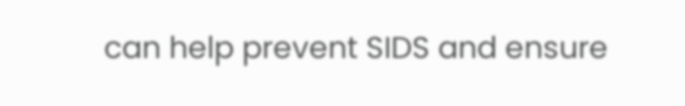can help prevent SIDS and ensure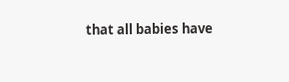that all babies have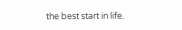the best start in life.